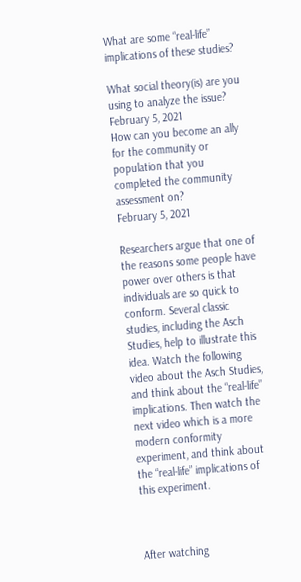What are some “real-life” implications of these studies?

What social theory(is) are you using to analyze the issue?
February 5, 2021
How can you become an ally for the community or population that you completed the community assessment on?
February 5, 2021

Researchers argue that one of the reasons some people have power over others is that individuals are so quick to conform. Several classic studies, including the Asch Studies, help to illustrate this idea. Watch the following video about the Asch Studies, and think about the “real-life” implications. Then watch the next video which is a more modern conformity experiment, and think about the “real-life” implications of this experiment.



After watching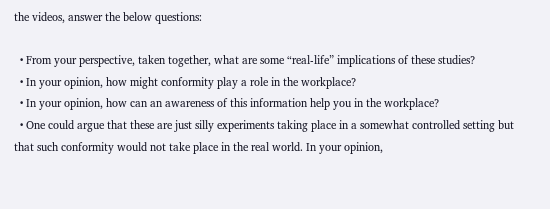the videos, answer the below questions:

  • From your perspective, taken together, what are some “real-life” implications of these studies?
  • In your opinion, how might conformity play a role in the workplace?
  • In your opinion, how can an awareness of this information help you in the workplace?
  • One could argue that these are just silly experiments taking place in a somewhat controlled setting but that such conformity would not take place in the real world. In your opinion,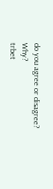do you agree or disagree? Why?
trbet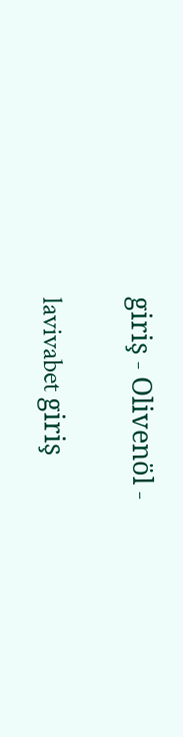giriş - Olivenöl -

lavivabet giriş